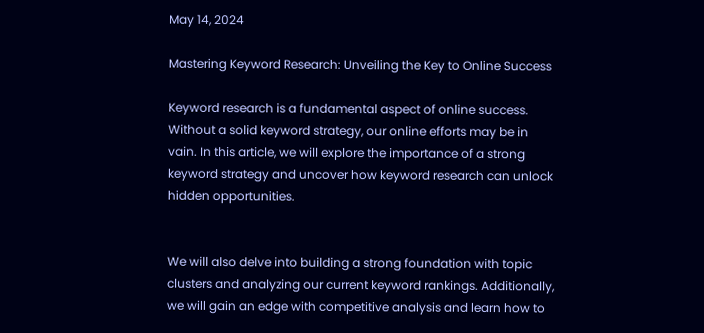May 14, 2024

Mastering Keyword Research: Unveiling the Key to Online Success

Keyword research is a fundamental aspect of online success. Without a solid keyword strategy, our online efforts may be in vain. In this article, we will explore the importance of a strong keyword strategy and uncover how keyword research can unlock hidden opportunities.


We will also delve into building a strong foundation with topic clusters and analyzing our current keyword rankings. Additionally, we will gain an edge with competitive analysis and learn how to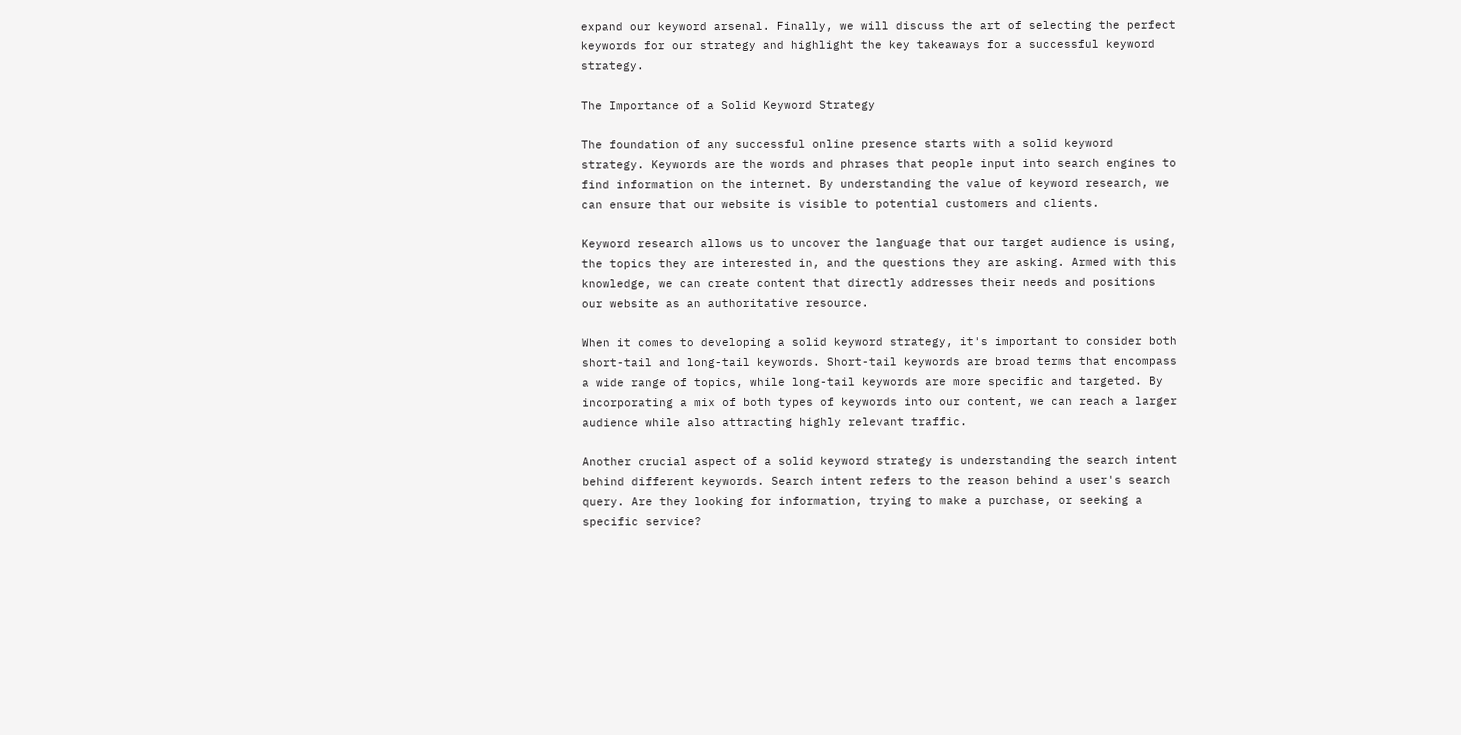expand our keyword arsenal. Finally, we will discuss the art of selecting the perfect keywords for our strategy and highlight the key takeaways for a successful keyword strategy.

The Importance of a Solid Keyword Strategy

The foundation of any successful online presence starts with a solid keyword strategy. Keywords are the words and phrases that people input into search engines to find information on the internet. By understanding the value of keyword research, we can ensure that our website is visible to potential customers and clients.

Keyword research allows us to uncover the language that our target audience is using, the topics they are interested in, and the questions they are asking. Armed with this knowledge, we can create content that directly addresses their needs and positions our website as an authoritative resource.

When it comes to developing a solid keyword strategy, it's important to consider both short-tail and long-tail keywords. Short-tail keywords are broad terms that encompass a wide range of topics, while long-tail keywords are more specific and targeted. By incorporating a mix of both types of keywords into our content, we can reach a larger audience while also attracting highly relevant traffic.

Another crucial aspect of a solid keyword strategy is understanding the search intent behind different keywords. Search intent refers to the reason behind a user's search query. Are they looking for information, trying to make a purchase, or seeking a specific service?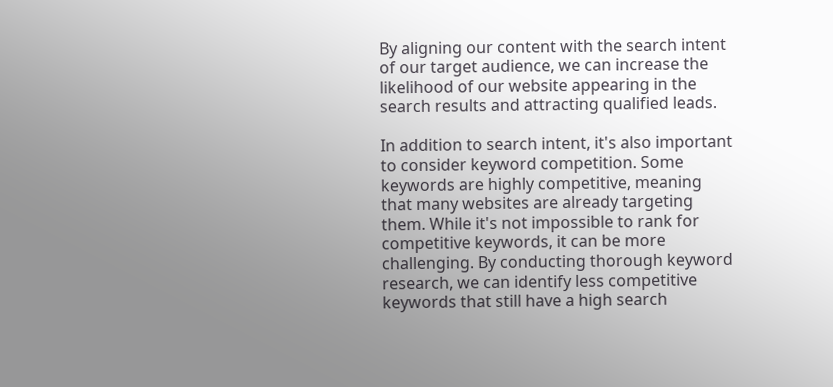By aligning our content with the search intent of our target audience, we can increase the likelihood of our website appearing in the search results and attracting qualified leads.

In addition to search intent, it's also important to consider keyword competition. Some keywords are highly competitive, meaning that many websites are already targeting them. While it's not impossible to rank for competitive keywords, it can be more challenging. By conducting thorough keyword research, we can identify less competitive keywords that still have a high search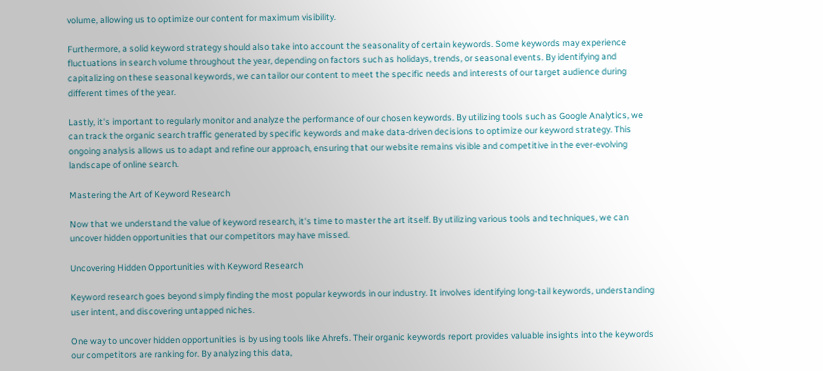volume, allowing us to optimize our content for maximum visibility.

Furthermore, a solid keyword strategy should also take into account the seasonality of certain keywords. Some keywords may experience fluctuations in search volume throughout the year, depending on factors such as holidays, trends, or seasonal events. By identifying and capitalizing on these seasonal keywords, we can tailor our content to meet the specific needs and interests of our target audience during different times of the year.

Lastly, it's important to regularly monitor and analyze the performance of our chosen keywords. By utilizing tools such as Google Analytics, we can track the organic search traffic generated by specific keywords and make data-driven decisions to optimize our keyword strategy. This ongoing analysis allows us to adapt and refine our approach, ensuring that our website remains visible and competitive in the ever-evolving landscape of online search.

Mastering the Art of Keyword Research

Now that we understand the value of keyword research, it's time to master the art itself. By utilizing various tools and techniques, we can uncover hidden opportunities that our competitors may have missed.

Uncovering Hidden Opportunities with Keyword Research

Keyword research goes beyond simply finding the most popular keywords in our industry. It involves identifying long-tail keywords, understanding user intent, and discovering untapped niches.

One way to uncover hidden opportunities is by using tools like Ahrefs. Their organic keywords report provides valuable insights into the keywords our competitors are ranking for. By analyzing this data,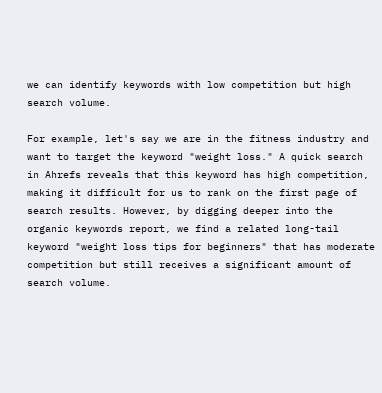we can identify keywords with low competition but high search volume.

For example, let's say we are in the fitness industry and want to target the keyword "weight loss." A quick search in Ahrefs reveals that this keyword has high competition, making it difficult for us to rank on the first page of search results. However, by digging deeper into the organic keywords report, we find a related long-tail keyword "weight loss tips for beginners" that has moderate competition but still receives a significant amount of search volume.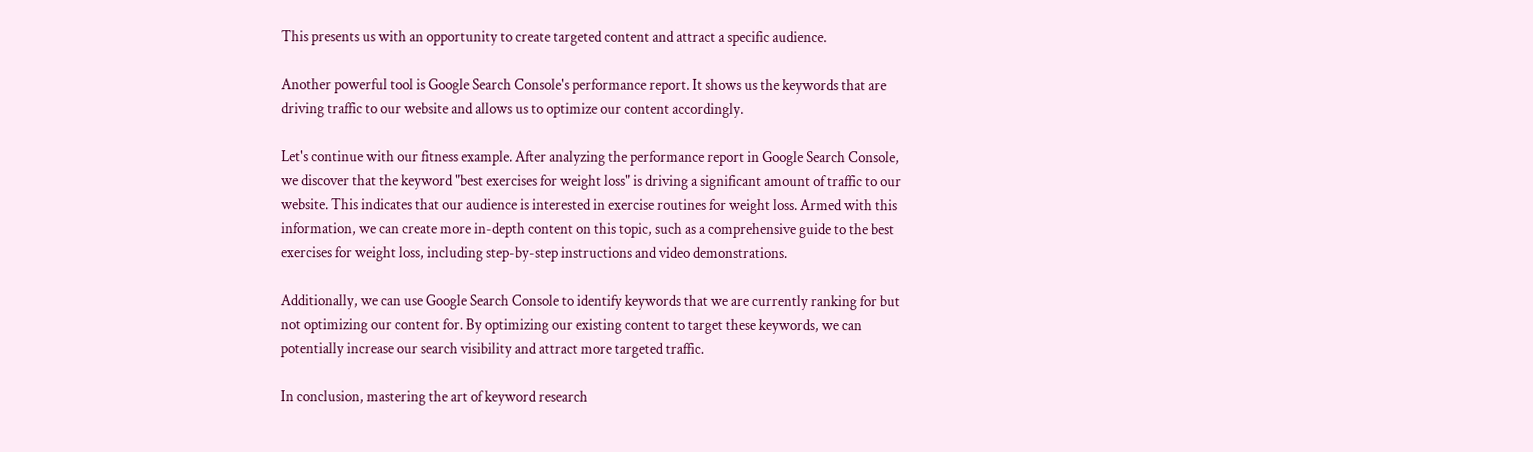This presents us with an opportunity to create targeted content and attract a specific audience.

Another powerful tool is Google Search Console's performance report. It shows us the keywords that are driving traffic to our website and allows us to optimize our content accordingly.

Let's continue with our fitness example. After analyzing the performance report in Google Search Console, we discover that the keyword "best exercises for weight loss" is driving a significant amount of traffic to our website. This indicates that our audience is interested in exercise routines for weight loss. Armed with this information, we can create more in-depth content on this topic, such as a comprehensive guide to the best exercises for weight loss, including step-by-step instructions and video demonstrations.

Additionally, we can use Google Search Console to identify keywords that we are currently ranking for but not optimizing our content for. By optimizing our existing content to target these keywords, we can potentially increase our search visibility and attract more targeted traffic.

In conclusion, mastering the art of keyword research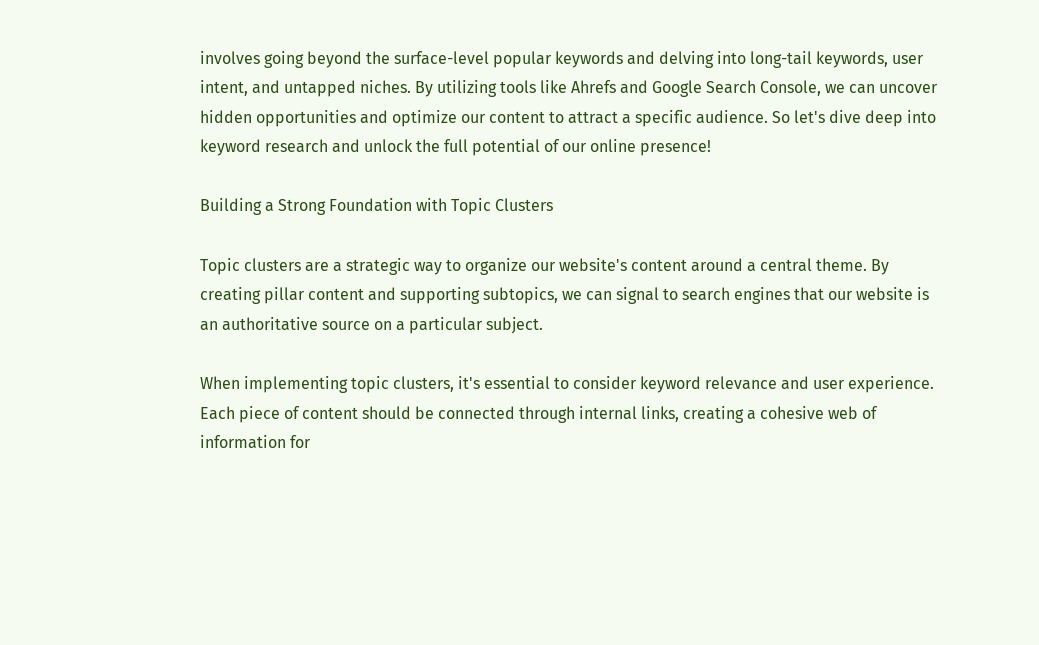involves going beyond the surface-level popular keywords and delving into long-tail keywords, user intent, and untapped niches. By utilizing tools like Ahrefs and Google Search Console, we can uncover hidden opportunities and optimize our content to attract a specific audience. So let's dive deep into keyword research and unlock the full potential of our online presence!

Building a Strong Foundation with Topic Clusters

Topic clusters are a strategic way to organize our website's content around a central theme. By creating pillar content and supporting subtopics, we can signal to search engines that our website is an authoritative source on a particular subject.

When implementing topic clusters, it's essential to consider keyword relevance and user experience. Each piece of content should be connected through internal links, creating a cohesive web of information for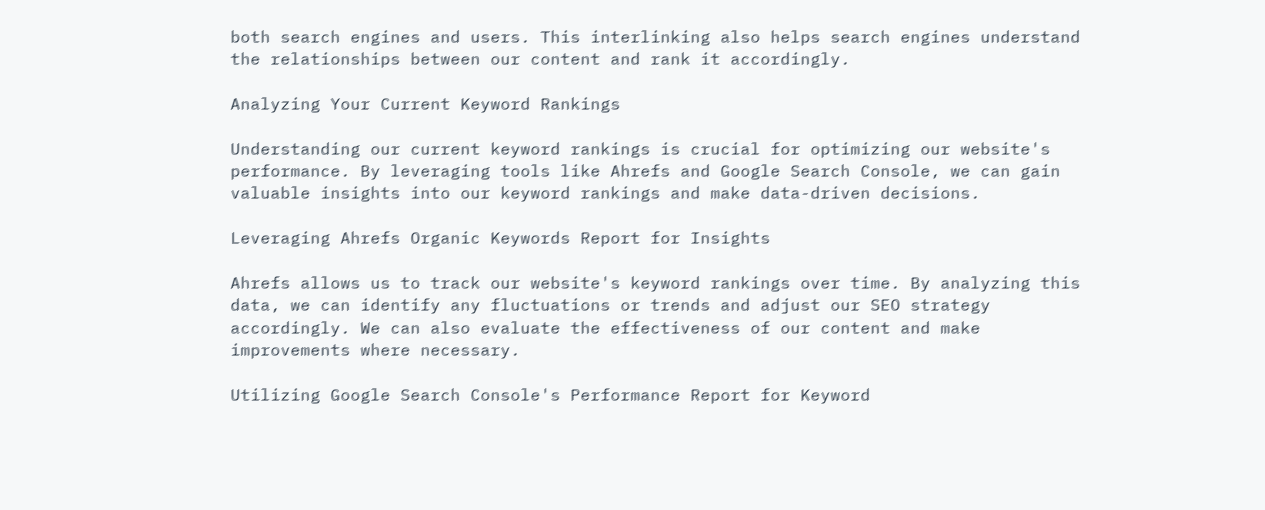both search engines and users. This interlinking also helps search engines understand the relationships between our content and rank it accordingly.

Analyzing Your Current Keyword Rankings

Understanding our current keyword rankings is crucial for optimizing our website's performance. By leveraging tools like Ahrefs and Google Search Console, we can gain valuable insights into our keyword rankings and make data-driven decisions.

Leveraging Ahrefs Organic Keywords Report for Insights

Ahrefs allows us to track our website's keyword rankings over time. By analyzing this data, we can identify any fluctuations or trends and adjust our SEO strategy accordingly. We can also evaluate the effectiveness of our content and make improvements where necessary.

Utilizing Google Search Console's Performance Report for Keyword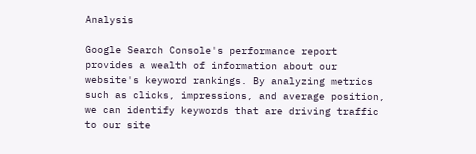Analysis

Google Search Console's performance report provides a wealth of information about our website's keyword rankings. By analyzing metrics such as clicks, impressions, and average position, we can identify keywords that are driving traffic to our site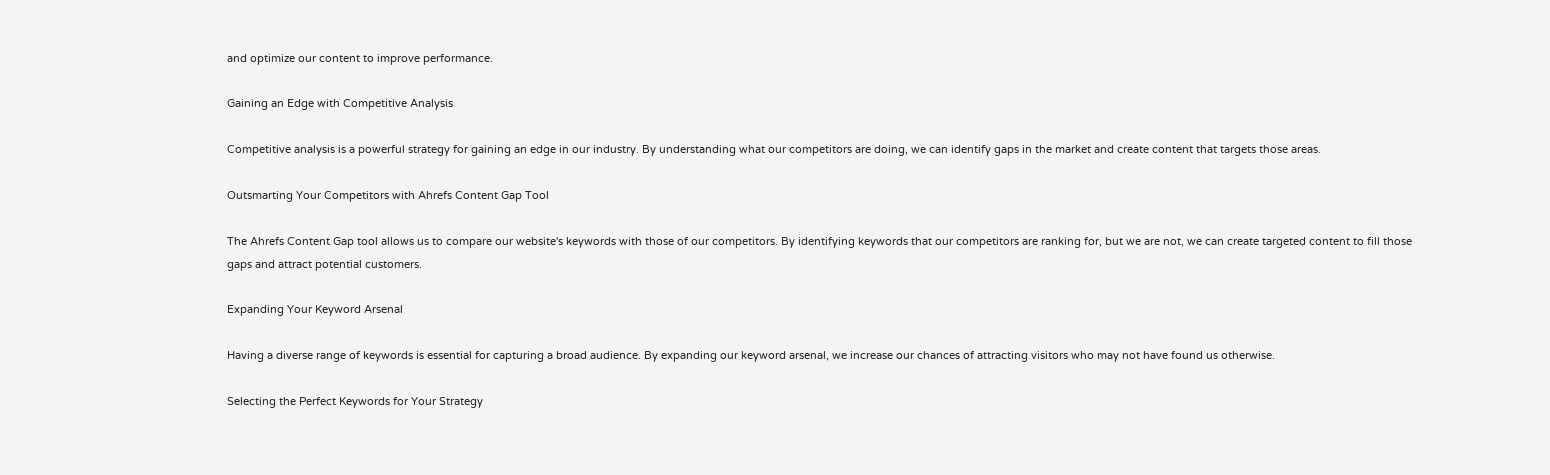and optimize our content to improve performance.

Gaining an Edge with Competitive Analysis

Competitive analysis is a powerful strategy for gaining an edge in our industry. By understanding what our competitors are doing, we can identify gaps in the market and create content that targets those areas.

Outsmarting Your Competitors with Ahrefs Content Gap Tool

The Ahrefs Content Gap tool allows us to compare our website's keywords with those of our competitors. By identifying keywords that our competitors are ranking for, but we are not, we can create targeted content to fill those gaps and attract potential customers.

Expanding Your Keyword Arsenal

Having a diverse range of keywords is essential for capturing a broad audience. By expanding our keyword arsenal, we increase our chances of attracting visitors who may not have found us otherwise.

Selecting the Perfect Keywords for Your Strategy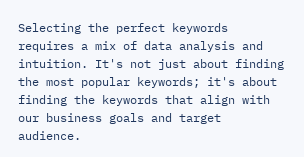Selecting the perfect keywords requires a mix of data analysis and intuition. It's not just about finding the most popular keywords; it's about finding the keywords that align with our business goals and target audience.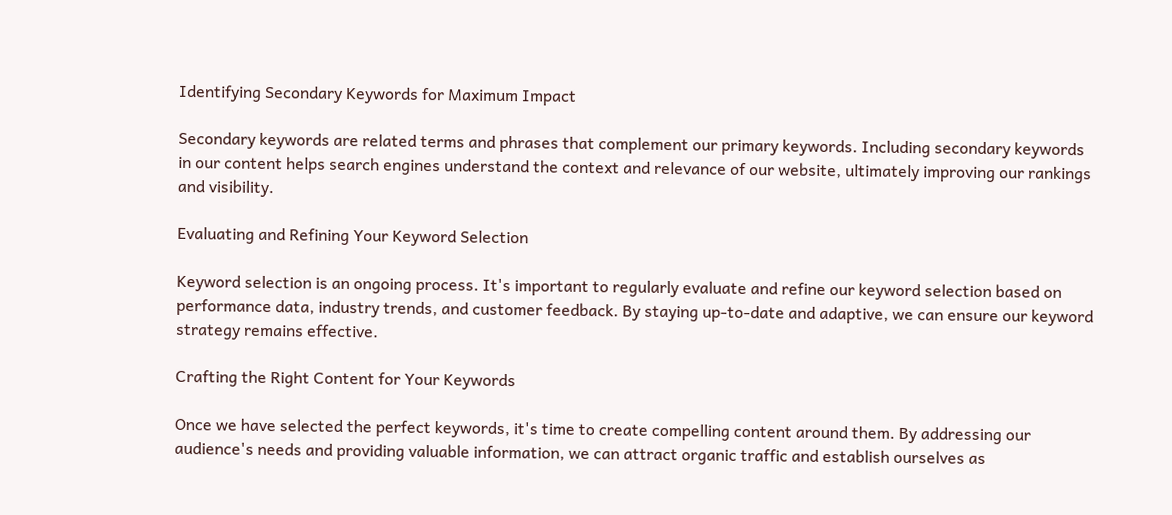Identifying Secondary Keywords for Maximum Impact

Secondary keywords are related terms and phrases that complement our primary keywords. Including secondary keywords in our content helps search engines understand the context and relevance of our website, ultimately improving our rankings and visibility.

Evaluating and Refining Your Keyword Selection

Keyword selection is an ongoing process. It's important to regularly evaluate and refine our keyword selection based on performance data, industry trends, and customer feedback. By staying up-to-date and adaptive, we can ensure our keyword strategy remains effective.

Crafting the Right Content for Your Keywords

Once we have selected the perfect keywords, it's time to create compelling content around them. By addressing our audience's needs and providing valuable information, we can attract organic traffic and establish ourselves as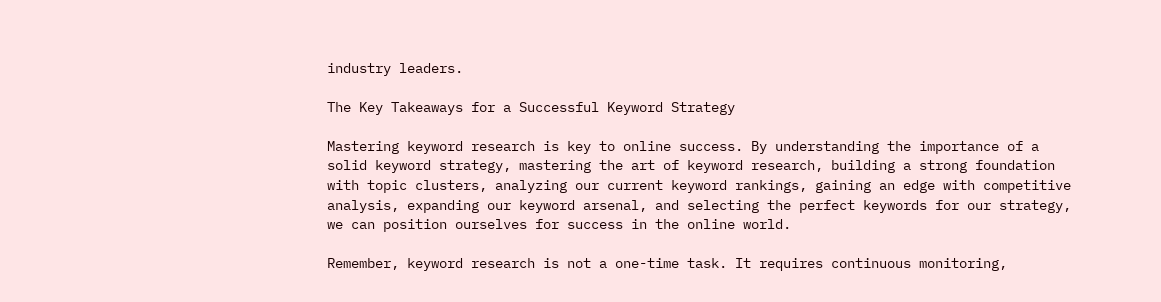industry leaders.

The Key Takeaways for a Successful Keyword Strategy

Mastering keyword research is key to online success. By understanding the importance of a solid keyword strategy, mastering the art of keyword research, building a strong foundation with topic clusters, analyzing our current keyword rankings, gaining an edge with competitive analysis, expanding our keyword arsenal, and selecting the perfect keywords for our strategy, we can position ourselves for success in the online world.

Remember, keyword research is not a one-time task. It requires continuous monitoring,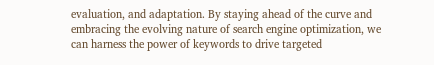evaluation, and adaptation. By staying ahead of the curve and embracing the evolving nature of search engine optimization, we can harness the power of keywords to drive targeted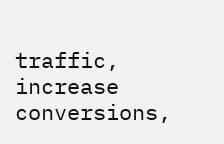traffic, increase conversions,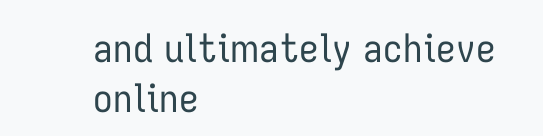and ultimately achieve online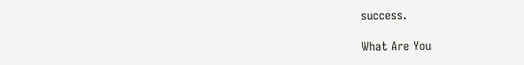success.

What Are You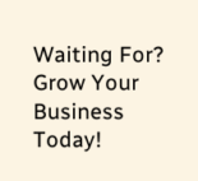Waiting For? Grow Your Business Today!